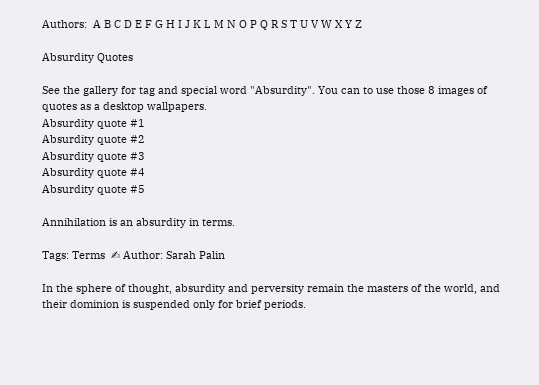Authors:  A B C D E F G H I J K L M N O P Q R S T U V W X Y Z

Absurdity Quotes

See the gallery for tag and special word "Absurdity". You can to use those 8 images of quotes as a desktop wallpapers.
Absurdity quote #1
Absurdity quote #2
Absurdity quote #3
Absurdity quote #4
Absurdity quote #5

Annihilation is an absurdity in terms.

Tags: Terms  ✍ Author: Sarah Palin

In the sphere of thought, absurdity and perversity remain the masters of the world, and their dominion is suspended only for brief periods.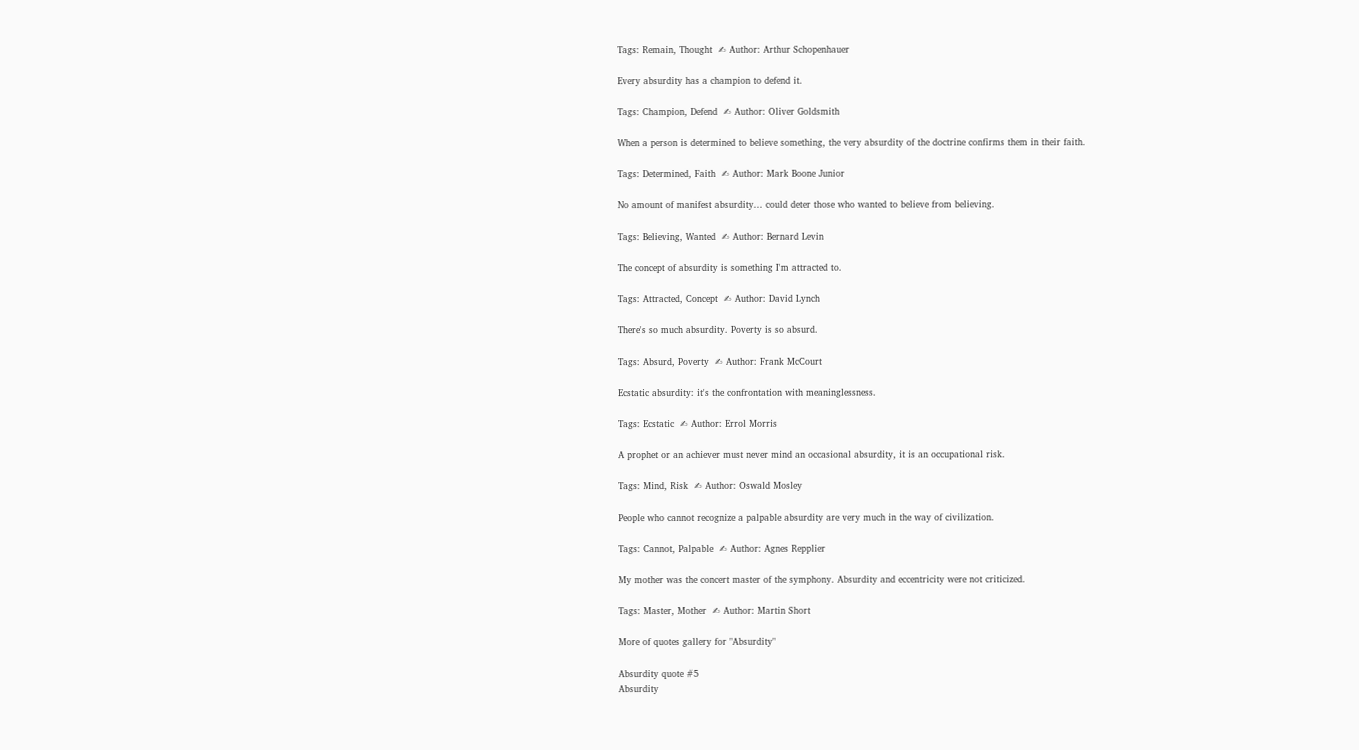Tags: Remain, Thought  ✍ Author: Arthur Schopenhauer

Every absurdity has a champion to defend it.

Tags: Champion, Defend  ✍ Author: Oliver Goldsmith

When a person is determined to believe something, the very absurdity of the doctrine confirms them in their faith.

Tags: Determined, Faith  ✍ Author: Mark Boone Junior

No amount of manifest absurdity... could deter those who wanted to believe from believing.

Tags: Believing, Wanted  ✍ Author: Bernard Levin

The concept of absurdity is something I'm attracted to.

Tags: Attracted, Concept  ✍ Author: David Lynch

There's so much absurdity. Poverty is so absurd.

Tags: Absurd, Poverty  ✍ Author: Frank McCourt

Ecstatic absurdity: it's the confrontation with meaninglessness.

Tags: Ecstatic  ✍ Author: Errol Morris

A prophet or an achiever must never mind an occasional absurdity, it is an occupational risk.

Tags: Mind, Risk  ✍ Author: Oswald Mosley

People who cannot recognize a palpable absurdity are very much in the way of civilization.

Tags: Cannot, Palpable  ✍ Author: Agnes Repplier

My mother was the concert master of the symphony. Absurdity and eccentricity were not criticized.

Tags: Master, Mother  ✍ Author: Martin Short

More of quotes gallery for "Absurdity"

Absurdity quote #5
Absurdity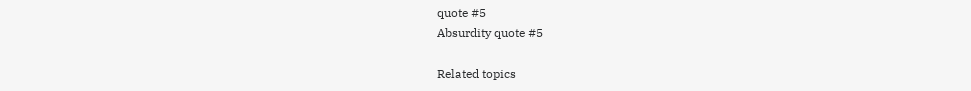quote #5
Absurdity quote #5

Related topics